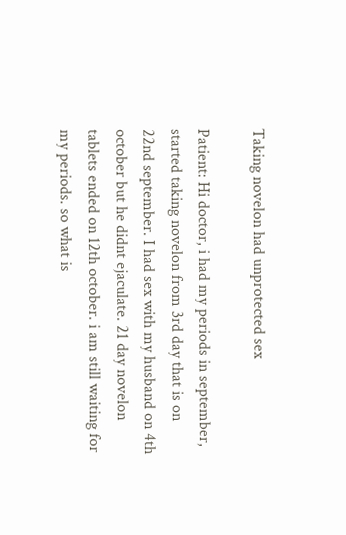Taking novelon had unprotected sex

Patient: Hi doctor, i had my periods in september, started taking novelon from 3rd day that is on 22nd september. I had sex with my husband on 4th october but he didnt ejaculate. 21 day novelon tablets ended on 12th october. i am still waiting for my periods. so what is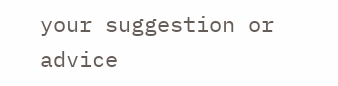your suggestion or advice